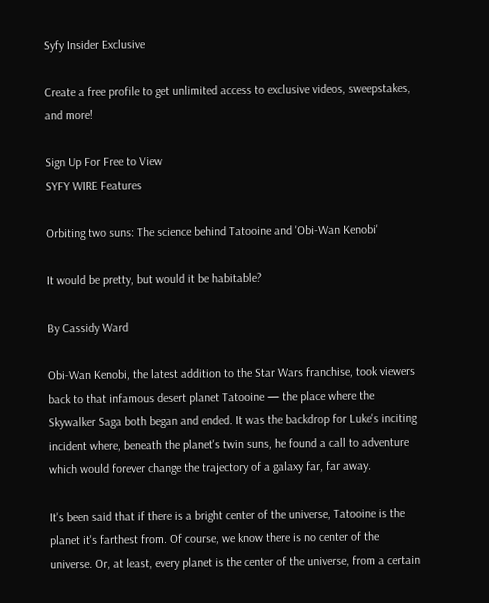Syfy Insider Exclusive

Create a free profile to get unlimited access to exclusive videos, sweepstakes, and more!

Sign Up For Free to View
SYFY WIRE Features

Orbiting two suns: The science behind Tatooine and 'Obi-Wan Kenobi'

It would be pretty, but would it be habitable?

By Cassidy Ward

Obi-Wan Kenobi, the latest addition to the Star Wars franchise, took viewers back to that infamous desert planet Tatooine — the place where the Skywalker Saga both began and ended. It was the backdrop for Luke's inciting incident where, beneath the planet's twin suns, he found a call to adventure which would forever change the trajectory of a galaxy far, far away.

It's been said that if there is a bright center of the universe, Tatooine is the planet it's farthest from. Of course, we know there is no center of the universe. Or, at least, every planet is the center of the universe, from a certain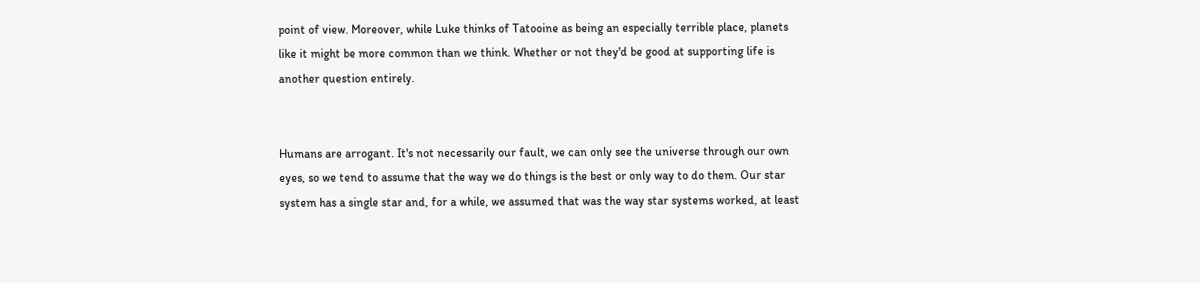point of view. Moreover, while Luke thinks of Tatooine as being an especially terrible place, planets like it might be more common than we think. Whether or not they'd be good at supporting life is another question entirely.


Humans are arrogant. It's not necessarily our fault, we can only see the universe through our own eyes, so we tend to assume that the way we do things is the best or only way to do them. Our star system has a single star and, for a while, we assumed that was the way star systems worked, at least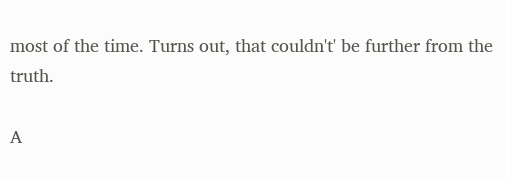most of the time. Turns out, that couldn't' be further from the truth.

A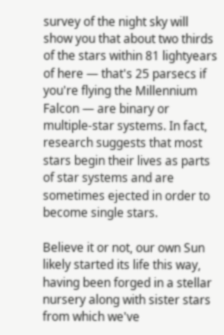survey of the night sky will show you that about two thirds of the stars within 81 lightyears of here — that's 25 parsecs if you're flying the Millennium Falcon — are binary or multiple-star systems. In fact, research suggests that most stars begin their lives as parts of star systems and are sometimes ejected in order to become single stars.

Believe it or not, our own Sun likely started its life this way, having been forged in a stellar nursery along with sister stars from which we've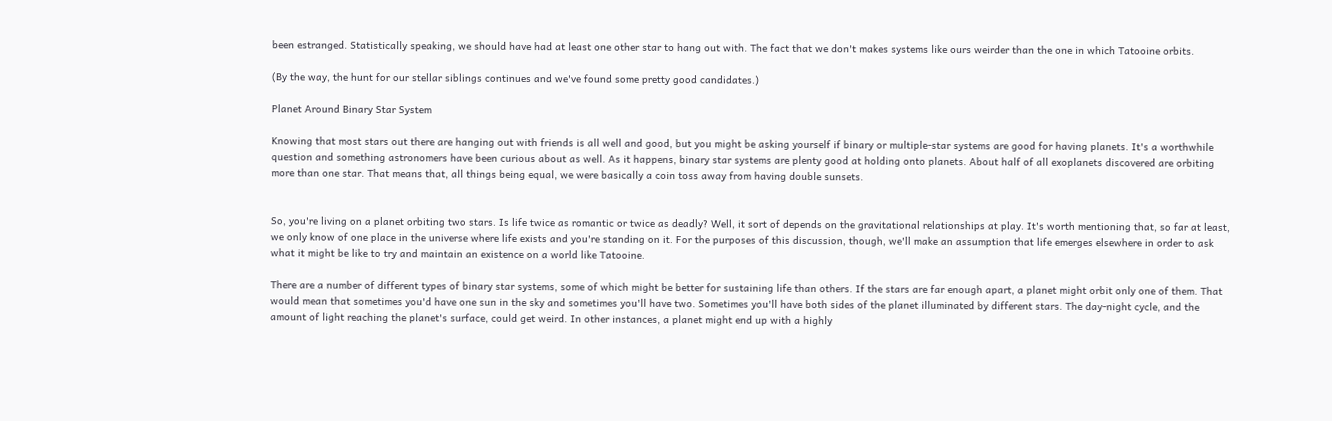been estranged. Statistically speaking, we should have had at least one other star to hang out with. The fact that we don't makes systems like ours weirder than the one in which Tatooine orbits.

(By the way, the hunt for our stellar siblings continues and we've found some pretty good candidates.)

Planet Around Binary Star System

Knowing that most stars out there are hanging out with friends is all well and good, but you might be asking yourself if binary or multiple-star systems are good for having planets. It's a worthwhile question and something astronomers have been curious about as well. As it happens, binary star systems are plenty good at holding onto planets. About half of all exoplanets discovered are orbiting more than one star. That means that, all things being equal, we were basically a coin toss away from having double sunsets.


So, you're living on a planet orbiting two stars. Is life twice as romantic or twice as deadly? Well, it sort of depends on the gravitational relationships at play. It's worth mentioning that, so far at least, we only know of one place in the universe where life exists and you're standing on it. For the purposes of this discussion, though, we'll make an assumption that life emerges elsewhere in order to ask what it might be like to try and maintain an existence on a world like Tatooine.

There are a number of different types of binary star systems, some of which might be better for sustaining life than others. If the stars are far enough apart, a planet might orbit only one of them. That would mean that sometimes you'd have one sun in the sky and sometimes you'll have two. Sometimes you'll have both sides of the planet illuminated by different stars. The day-night cycle, and the amount of light reaching the planet's surface, could get weird. In other instances, a planet might end up with a highly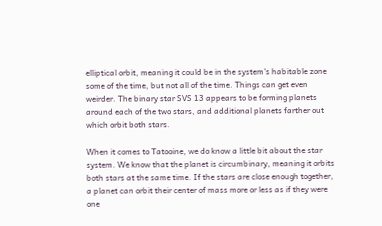elliptical orbit, meaning it could be in the system's habitable zone some of the time, but not all of the time. Things can get even weirder. The binary star SVS 13 appears to be forming planets around each of the two stars, and additional planets farther out which orbit both stars.

When it comes to Tatooine, we do know a little bit about the star system. We know that the planet is circumbinary, meaning it orbits both stars at the same time. If the stars are close enough together, a planet can orbit their center of mass more or less as if they were one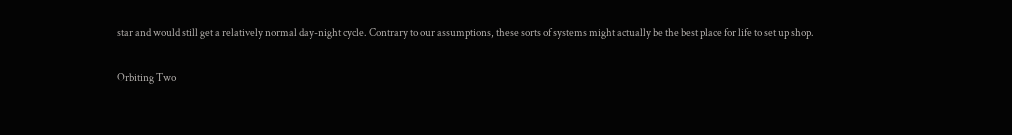star and would still get a relatively normal day-night cycle. Contrary to our assumptions, these sorts of systems might actually be the best place for life to set up shop.

Orbiting Two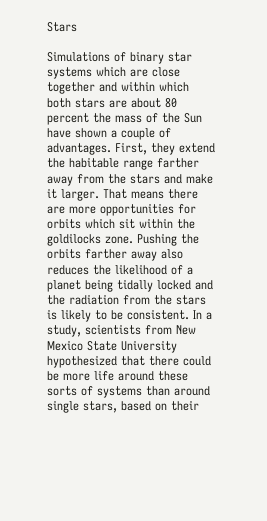Stars

Simulations of binary star systems which are close together and within which both stars are about 80 percent the mass of the Sun have shown a couple of advantages. First, they extend the habitable range farther away from the stars and make it larger. That means there are more opportunities for orbits which sit within the goldilocks zone. Pushing the orbits farther away also reduces the likelihood of a planet being tidally locked and the radiation from the stars is likely to be consistent. In a study, scientists from New Mexico State University hypothesized that there could be more life around these sorts of systems than around single stars, based on their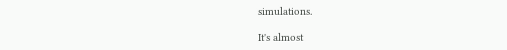simulations.

It's almost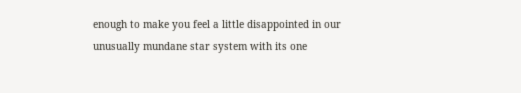enough to make you feel a little disappointed in our unusually mundane star system with its one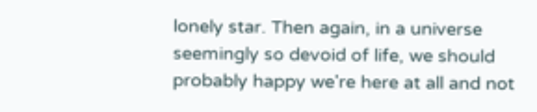lonely star. Then again, in a universe seemingly so devoid of life, we should probably happy we're here at all and not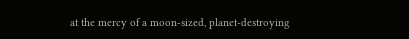at the mercy of a moon-sized, planet-destroying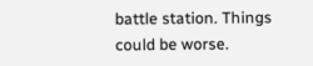battle station. Things could be worse.